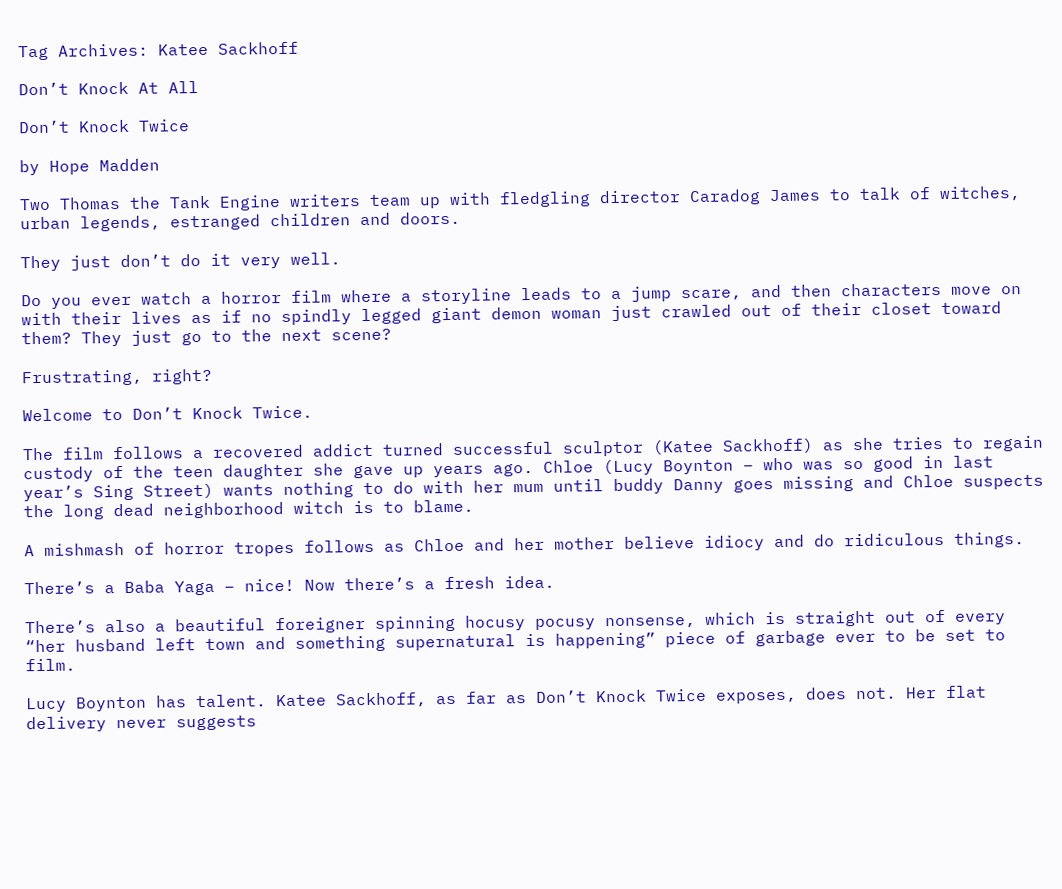Tag Archives: Katee Sackhoff

Don’t Knock At All

Don’t Knock Twice

by Hope Madden

Two Thomas the Tank Engine writers team up with fledgling director Caradog James to talk of witches, urban legends, estranged children and doors.

They just don’t do it very well.

Do you ever watch a horror film where a storyline leads to a jump scare, and then characters move on with their lives as if no spindly legged giant demon woman just crawled out of their closet toward them? They just go to the next scene?

Frustrating, right?

Welcome to Don’t Knock Twice.

The film follows a recovered addict turned successful sculptor (Katee Sackhoff) as she tries to regain custody of the teen daughter she gave up years ago. Chloe (Lucy Boynton – who was so good in last year’s Sing Street) wants nothing to do with her mum until buddy Danny goes missing and Chloe suspects the long dead neighborhood witch is to blame.

A mishmash of horror tropes follows as Chloe and her mother believe idiocy and do ridiculous things.

There’s a Baba Yaga – nice! Now there’s a fresh idea.

There’s also a beautiful foreigner spinning hocusy pocusy nonsense, which is straight out of every “her husband left town and something supernatural is happening” piece of garbage ever to be set to film.

Lucy Boynton has talent. Katee Sackhoff, as far as Don’t Knock Twice exposes, does not. Her flat delivery never suggests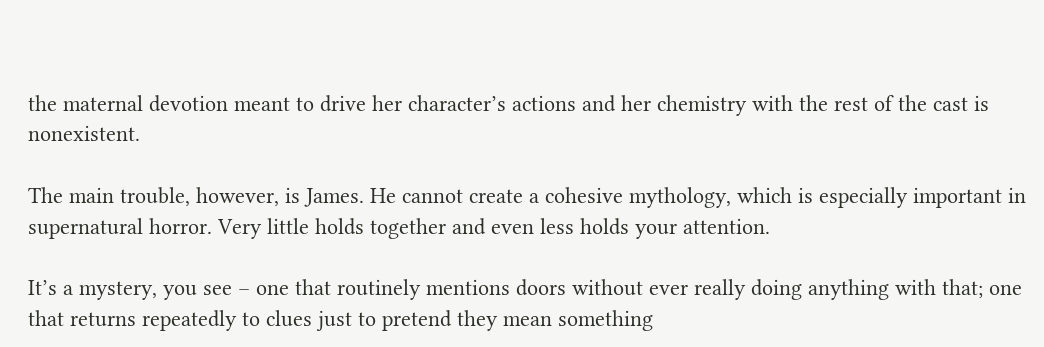the maternal devotion meant to drive her character’s actions and her chemistry with the rest of the cast is nonexistent.

The main trouble, however, is James. He cannot create a cohesive mythology, which is especially important in supernatural horror. Very little holds together and even less holds your attention.

It’s a mystery, you see – one that routinely mentions doors without ever really doing anything with that; one that returns repeatedly to clues just to pretend they mean something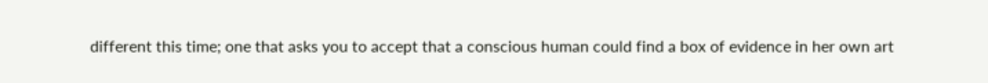different this time; one that asks you to accept that a conscious human could find a box of evidence in her own art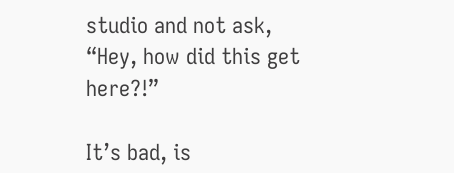studio and not ask, “Hey, how did this get here?!”

It’s bad, is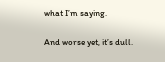what I’m saying.

And worse yet, it’s dull.